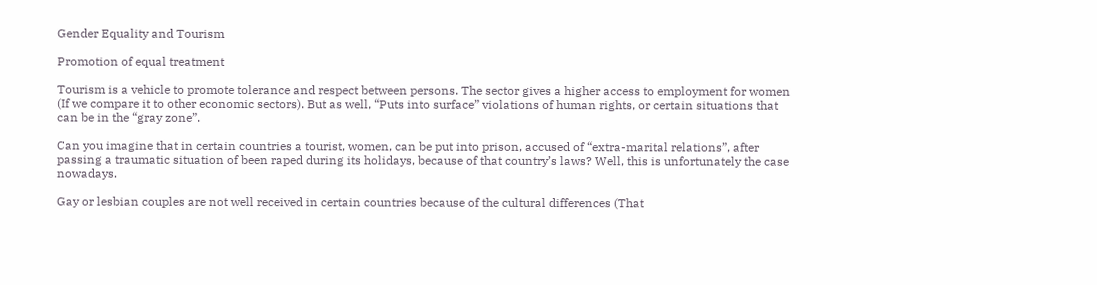Gender Equality and Tourism

Promotion of equal treatment

Tourism is a vehicle to promote tolerance and respect between persons. The sector gives a higher access to employment for women (If we compare it to other economic sectors). But as well, “Puts into surface” violations of human rights, or certain situations that can be in the “gray zone”.

Can you imagine that in certain countries a tourist, women, can be put into prison, accused of “extra-marital relations”, after passing a traumatic situation of been raped during its holidays, because of that country’s laws? Well, this is unfortunately the case nowadays.

Gay or lesbian couples are not well received in certain countries because of the cultural differences (That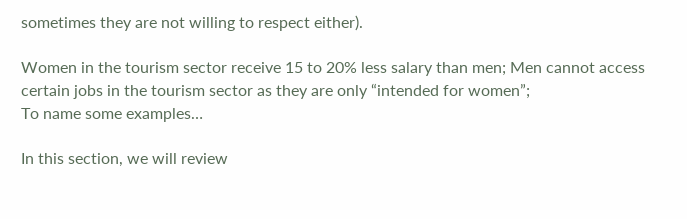sometimes they are not willing to respect either).

Women in the tourism sector receive 15 to 20% less salary than men; Men cannot access certain jobs in the tourism sector as they are only “intended for women”;
To name some examples…

In this section, we will review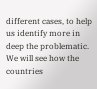different cases, to help us identify more in deep the problematic. We will see how the countries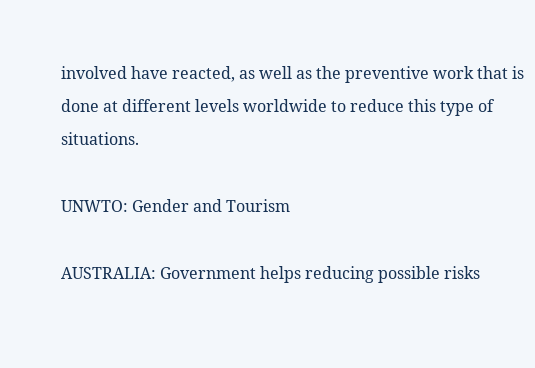involved have reacted, as well as the preventive work that is done at different levels worldwide to reduce this type of situations.

UNWTO: Gender and Tourism

AUSTRALIA: Government helps reducing possible risks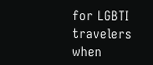for LGBTI travelers when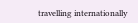travelling internationally